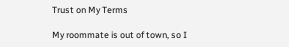Trust on My Terms

My roommate is out of town, so I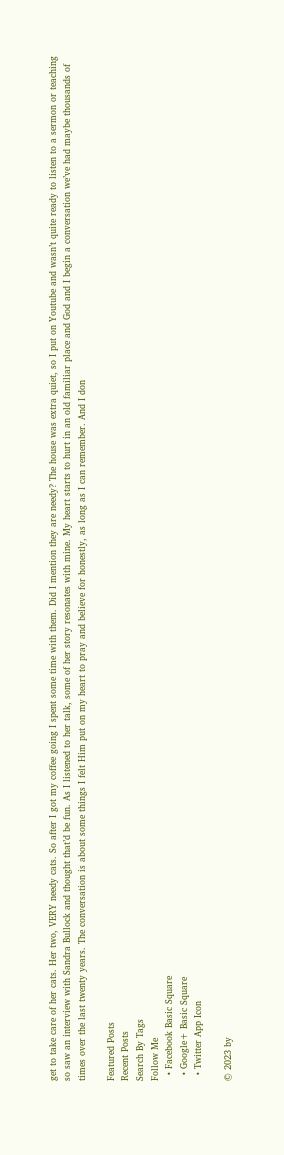get to take care of her cats. Her two, VERY needy cats. So after I got my coffee going I spent some time with them. Did I mention they are needy? The house was extra quiet, so I put on Youtube and wasn’t quite ready to listen to a sermon or teaching so saw an interview with Sandra Bullock and thought that’d be fun. As I listened to her talk, some of her story resonates with mine. My heart starts to hurt in an old familiar place and God and I begin a conversation we’ve had maybe thousands of times over the last twenty years. The conversation is about some things I felt Him put on my heart to pray and believe for honestly, as long as I can remember. And I don

Featured Posts
Recent Posts
Search By Tags
Follow Me
  • Facebook Basic Square
  • Google+ Basic Square
  • Twitter App Icon

© 2023 by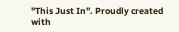"This Just In". Proudly created with